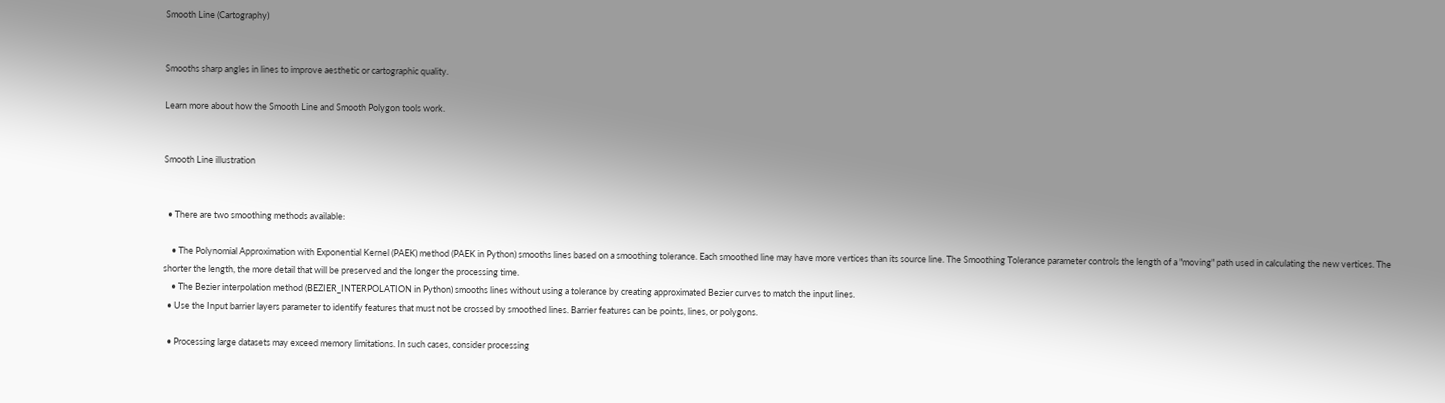Smooth Line (Cartography)


Smooths sharp angles in lines to improve aesthetic or cartographic quality.

Learn more about how the Smooth Line and Smooth Polygon tools work.


Smooth Line illustration


  • There are two smoothing methods available:

    • The Polynomial Approximation with Exponential Kernel (PAEK) method (PAEK in Python) smooths lines based on a smoothing tolerance. Each smoothed line may have more vertices than its source line. The Smoothing Tolerance parameter controls the length of a "moving" path used in calculating the new vertices. The shorter the length, the more detail that will be preserved and the longer the processing time.
    • The Bezier interpolation method (BEZIER_INTERPOLATION in Python) smooths lines without using a tolerance by creating approximated Bezier curves to match the input lines.
  • Use the Input barrier layers parameter to identify features that must not be crossed by smoothed lines. Barrier features can be points, lines, or polygons.

  • Processing large datasets may exceed memory limitations. In such cases, consider processing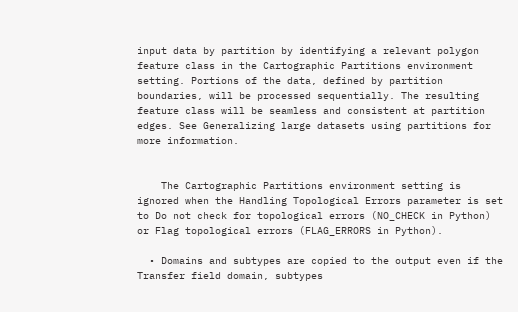input data by partition by identifying a relevant polygon feature class in the Cartographic Partitions environment setting. Portions of the data, defined by partition boundaries, will be processed sequentially. The resulting feature class will be seamless and consistent at partition edges. See Generalizing large datasets using partitions for more information.


    The Cartographic Partitions environment setting is ignored when the Handling Topological Errors parameter is set to Do not check for topological errors (NO_CHECK in Python) or Flag topological errors (FLAG_ERRORS in Python).

  • Domains and subtypes are copied to the output even if the Transfer field domain, subtypes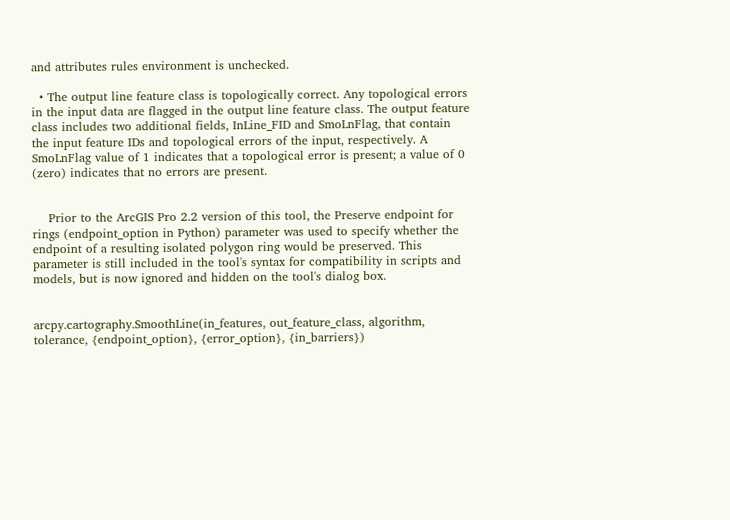and attributes rules environment is unchecked.

  • The output line feature class is topologically correct. Any topological errors in the input data are flagged in the output line feature class. The output feature class includes two additional fields, InLine_FID and SmoLnFlag, that contain the input feature IDs and topological errors of the input, respectively. A SmoLnFlag value of 1 indicates that a topological error is present; a value of 0 (zero) indicates that no errors are present.


    Prior to the ArcGIS Pro 2.2 version of this tool, the Preserve endpoint for rings (endpoint_option in Python) parameter was used to specify whether the endpoint of a resulting isolated polygon ring would be preserved. This parameter is still included in the tool's syntax for compatibility in scripts and models, but is now ignored and hidden on the tool's dialog box.


arcpy.cartography.SmoothLine(in_features, out_feature_class, algorithm, tolerance, {endpoint_option}, {error_option}, {in_barriers})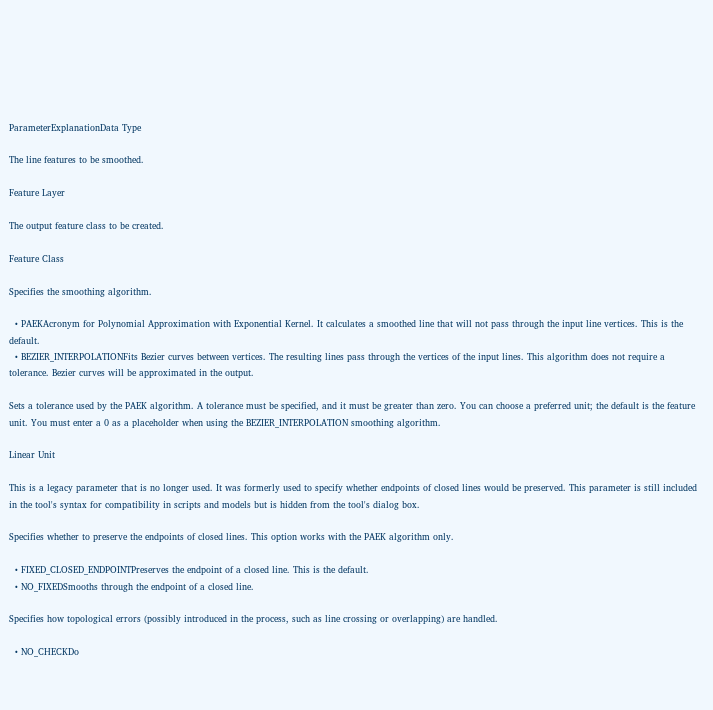ParameterExplanationData Type

The line features to be smoothed.

Feature Layer

The output feature class to be created.

Feature Class

Specifies the smoothing algorithm.

  • PAEKAcronym for Polynomial Approximation with Exponential Kernel. It calculates a smoothed line that will not pass through the input line vertices. This is the default.
  • BEZIER_INTERPOLATIONFits Bezier curves between vertices. The resulting lines pass through the vertices of the input lines. This algorithm does not require a tolerance. Bezier curves will be approximated in the output.

Sets a tolerance used by the PAEK algorithm. A tolerance must be specified, and it must be greater than zero. You can choose a preferred unit; the default is the feature unit. You must enter a 0 as a placeholder when using the BEZIER_INTERPOLATION smoothing algorithm.

Linear Unit

This is a legacy parameter that is no longer used. It was formerly used to specify whether endpoints of closed lines would be preserved. This parameter is still included in the tool's syntax for compatibility in scripts and models but is hidden from the tool's dialog box.

Specifies whether to preserve the endpoints of closed lines. This option works with the PAEK algorithm only.

  • FIXED_CLOSED_ENDPOINTPreserves the endpoint of a closed line. This is the default.
  • NO_FIXEDSmooths through the endpoint of a closed line.

Specifies how topological errors (possibly introduced in the process, such as line crossing or overlapping) are handled.

  • NO_CHECKDo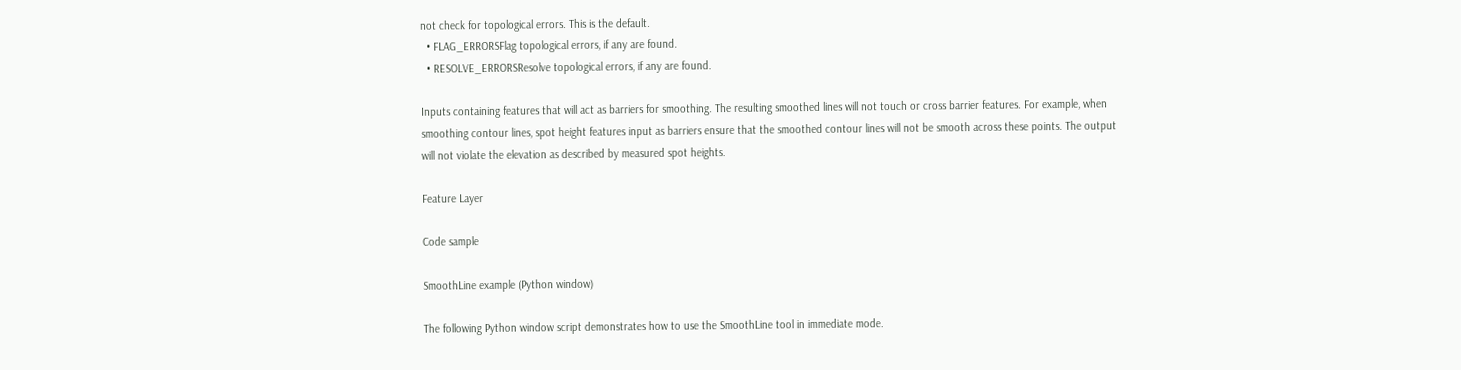not check for topological errors. This is the default.
  • FLAG_ERRORSFlag topological errors, if any are found.
  • RESOLVE_ERRORSResolve topological errors, if any are found.

Inputs containing features that will act as barriers for smoothing. The resulting smoothed lines will not touch or cross barrier features. For example, when smoothing contour lines, spot height features input as barriers ensure that the smoothed contour lines will not be smooth across these points. The output will not violate the elevation as described by measured spot heights.

Feature Layer

Code sample

SmoothLine example (Python window)

The following Python window script demonstrates how to use the SmoothLine tool in immediate mode.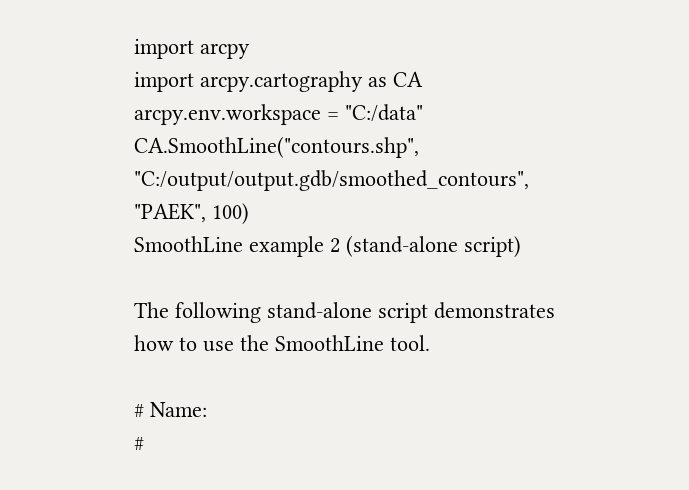import arcpy
import arcpy.cartography as CA
arcpy.env.workspace = "C:/data"
CA.SmoothLine("contours.shp", "C:/output/output.gdb/smoothed_contours", "PAEK", 100)
SmoothLine example 2 (stand-alone script)

The following stand-alone script demonstrates how to use the SmoothLine tool.

# Name:
#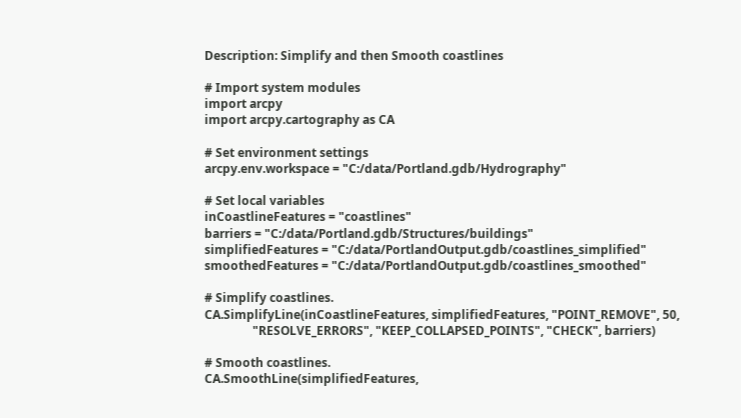Description: Simplify and then Smooth coastlines

# Import system modules
import arcpy
import arcpy.cartography as CA

# Set environment settings
arcpy.env.workspace = "C:/data/Portland.gdb/Hydrography"

# Set local variables
inCoastlineFeatures = "coastlines"
barriers = "C:/data/Portland.gdb/Structures/buildings"
simplifiedFeatures = "C:/data/PortlandOutput.gdb/coastlines_simplified"
smoothedFeatures = "C:/data/PortlandOutput.gdb/coastlines_smoothed"

# Simplify coastlines.
CA.SimplifyLine(inCoastlineFeatures, simplifiedFeatures, "POINT_REMOVE", 50,
                "RESOLVE_ERRORS", "KEEP_COLLAPSED_POINTS", "CHECK", barriers)

# Smooth coastlines.
CA.SmoothLine(simplifiedFeatures,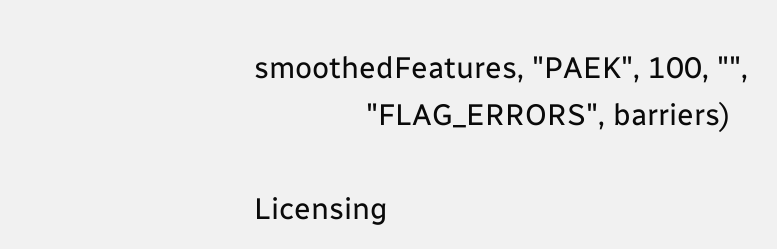smoothedFeatures, "PAEK", 100, "",
              "FLAG_ERRORS", barriers)

Licensing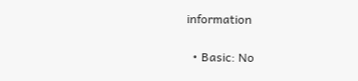information

  • Basic: No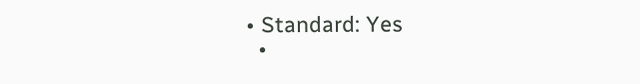• Standard: Yes
  •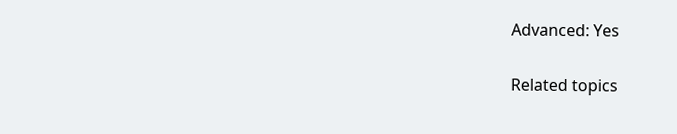Advanced: Yes

Related topics